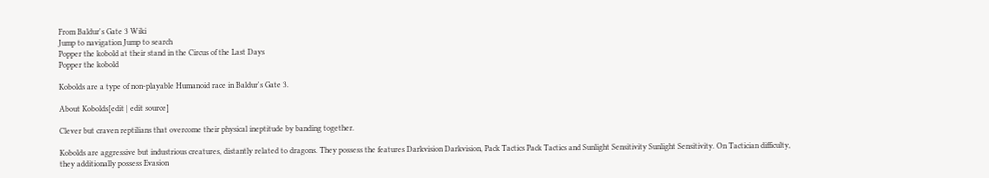From Baldur's Gate 3 Wiki
Jump to navigation Jump to search
Popper the kobold at their stand in the Circus of the Last Days
Popper the kobold

Kobolds are a type of non-playable Humanoid race in Baldur's Gate 3.

About Kobolds[edit | edit source]

Clever but craven reptilians that overcome their physical ineptitude by banding together.

Kobolds are aggressive but industrious creatures, distantly related to dragons. They possess the features Darkvision Darkvision, Pack Tactics Pack Tactics and Sunlight Sensitivity Sunlight Sensitivity. On Tactician difficulty, they additionally possess Evasion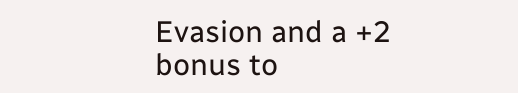Evasion and a +2 bonus to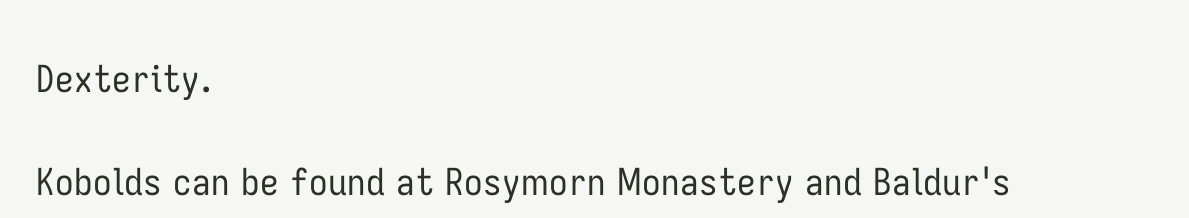Dexterity.

Kobolds can be found at Rosymorn Monastery and Baldur's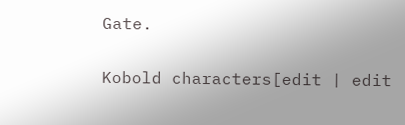Gate.

Kobold characters[edit | edit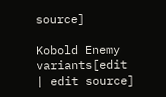source]

Kobold Enemy variants[edit | edit source]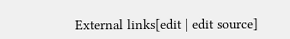External links[edit | edit source]